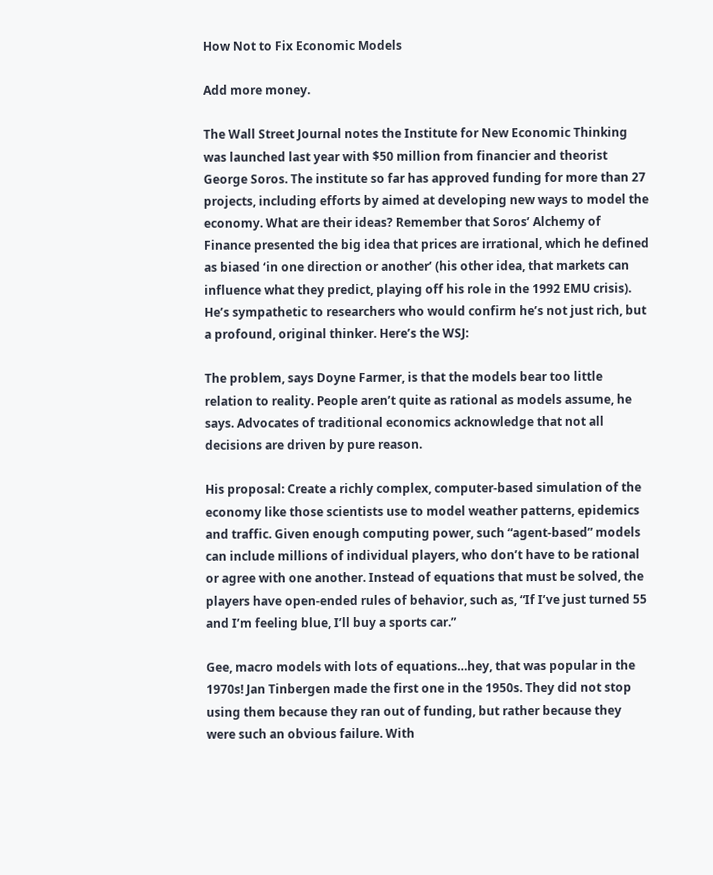How Not to Fix Economic Models

Add more money.

The Wall Street Journal notes the Institute for New Economic Thinking was launched last year with $50 million from financier and theorist George Soros. The institute so far has approved funding for more than 27 projects, including efforts by aimed at developing new ways to model the economy. What are their ideas? Remember that Soros’ Alchemy of Finance presented the big idea that prices are irrational, which he defined as biased ‘in one direction or another’ (his other idea, that markets can influence what they predict, playing off his role in the 1992 EMU crisis). He’s sympathetic to researchers who would confirm he’s not just rich, but a profound, original thinker. Here’s the WSJ:

The problem, says Doyne Farmer, is that the models bear too little relation to reality. People aren’t quite as rational as models assume, he says. Advocates of traditional economics acknowledge that not all decisions are driven by pure reason.

His proposal: Create a richly complex, computer-based simulation of the economy like those scientists use to model weather patterns, epidemics and traffic. Given enough computing power, such “agent-based” models can include millions of individual players, who don’t have to be rational or agree with one another. Instead of equations that must be solved, the players have open-ended rules of behavior, such as, “If I’ve just turned 55 and I’m feeling blue, I’ll buy a sports car.”

Gee, macro models with lots of equations…hey, that was popular in the 1970s! Jan Tinbergen made the first one in the 1950s. They did not stop using them because they ran out of funding, but rather because they were such an obvious failure. With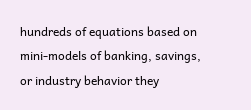hundreds of equations based on mini-models of banking, savings, or industry behavior they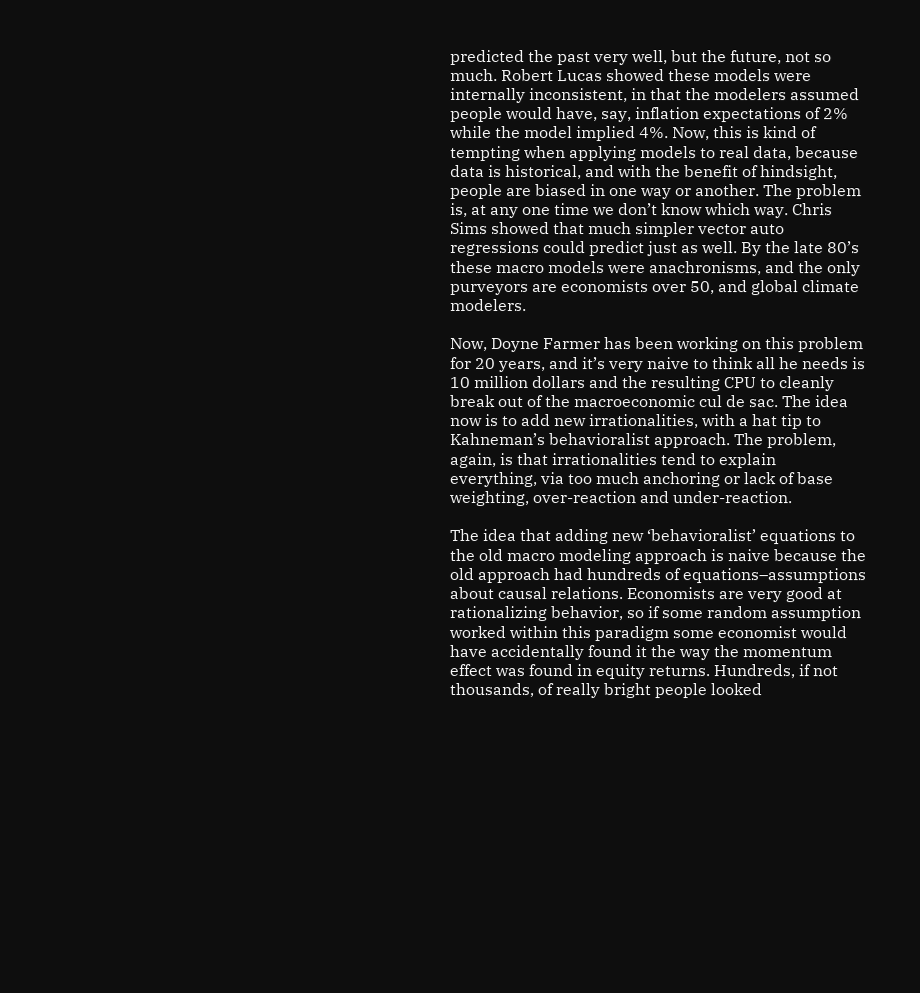predicted the past very well, but the future, not so much. Robert Lucas showed these models were internally inconsistent, in that the modelers assumed people would have, say, inflation expectations of 2% while the model implied 4%. Now, this is kind of tempting when applying models to real data, because data is historical, and with the benefit of hindsight, people are biased in one way or another. The problem is, at any one time we don’t know which way. Chris Sims showed that much simpler vector auto regressions could predict just as well. By the late 80’s these macro models were anachronisms, and the only purveyors are economists over 50, and global climate modelers.

Now, Doyne Farmer has been working on this problem for 20 years, and it’s very naive to think all he needs is 10 million dollars and the resulting CPU to cleanly break out of the macroeconomic cul de sac. The idea now is to add new irrationalities, with a hat tip to Kahneman’s behavioralist approach. The problem, again, is that irrationalities tend to explain everything, via too much anchoring or lack of base weighting, over-reaction and under-reaction.

The idea that adding new ‘behavioralist’ equations to the old macro modeling approach is naive because the old approach had hundreds of equations–assumptions about causal relations. Economists are very good at rationalizing behavior, so if some random assumption worked within this paradigm some economist would have accidentally found it the way the momentum effect was found in equity returns. Hundreds, if not thousands, of really bright people looked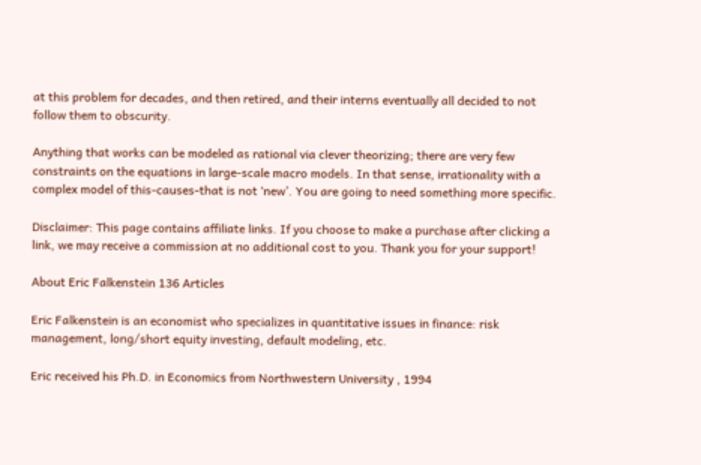at this problem for decades, and then retired, and their interns eventually all decided to not follow them to obscurity.

Anything that works can be modeled as rational via clever theorizing; there are very few constraints on the equations in large-scale macro models. In that sense, irrationality with a complex model of this-causes-that is not ‘new’. You are going to need something more specific.

Disclaimer: This page contains affiliate links. If you choose to make a purchase after clicking a link, we may receive a commission at no additional cost to you. Thank you for your support!

About Eric Falkenstein 136 Articles

Eric Falkenstein is an economist who specializes in quantitative issues in finance: risk management, long/short equity investing, default modeling, etc.

Eric received his Ph.D. in Economics from Northwestern University , 1994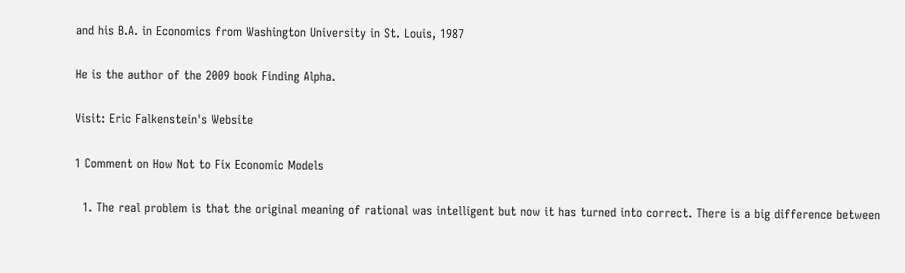and his B.A. in Economics from Washington University in St. Louis, 1987

He is the author of the 2009 book Finding Alpha.

Visit: Eric Falkenstein's Website

1 Comment on How Not to Fix Economic Models

  1. The real problem is that the original meaning of rational was intelligent but now it has turned into correct. There is a big difference between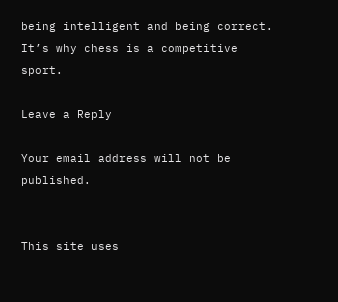being intelligent and being correct. It’s why chess is a competitive sport.

Leave a Reply

Your email address will not be published.


This site uses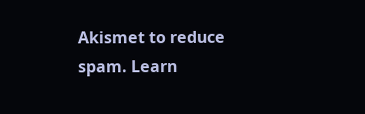Akismet to reduce spam. Learn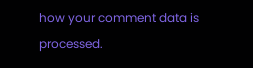how your comment data is processed.